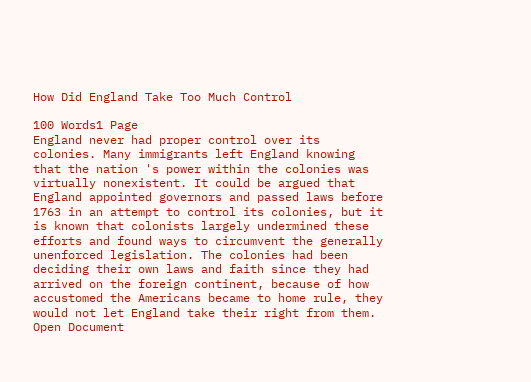How Did England Take Too Much Control

100 Words1 Page
England never had proper control over its colonies. Many immigrants left England knowing that the nation 's power within the colonies was virtually nonexistent. It could be argued that England appointed governors and passed laws before 1763 in an attempt to control its colonies, but it is known that colonists largely undermined these efforts and found ways to circumvent the generally unenforced legislation. The colonies had been deciding their own laws and faith since they had arrived on the foreign continent, because of how accustomed the Americans became to home rule, they would not let England take their right from them.
Open Document